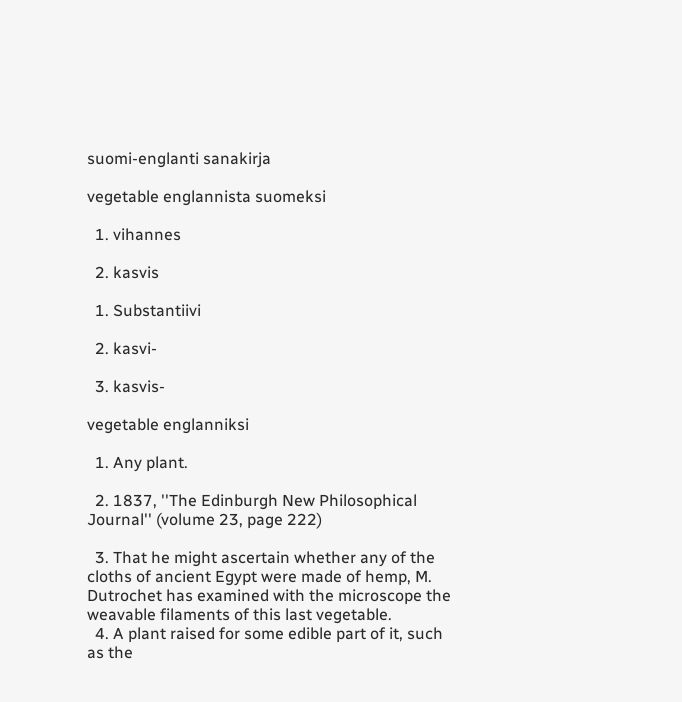suomi-englanti sanakirja

vegetable englannista suomeksi

  1. vihannes

  2. kasvis

  1. Substantiivi

  2. kasvi-

  3. kasvis-

vegetable englanniksi

  1. Any plant.

  2. 1837, ''The Edinburgh New Philosophical Journal'' (volume 23, page 222)

  3. That he might ascertain whether any of the cloths of ancient Egypt were made of hemp, M. Dutrochet has examined with the microscope the weavable filaments of this last vegetable.
  4. A plant raised for some edible part of it, such as the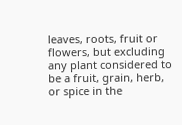leaves, roots, fruit or flowers, but excluding any plant considered to be a fruit, grain, herb, or spice in the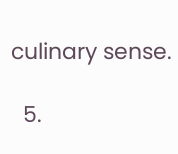culinary sense.

  5.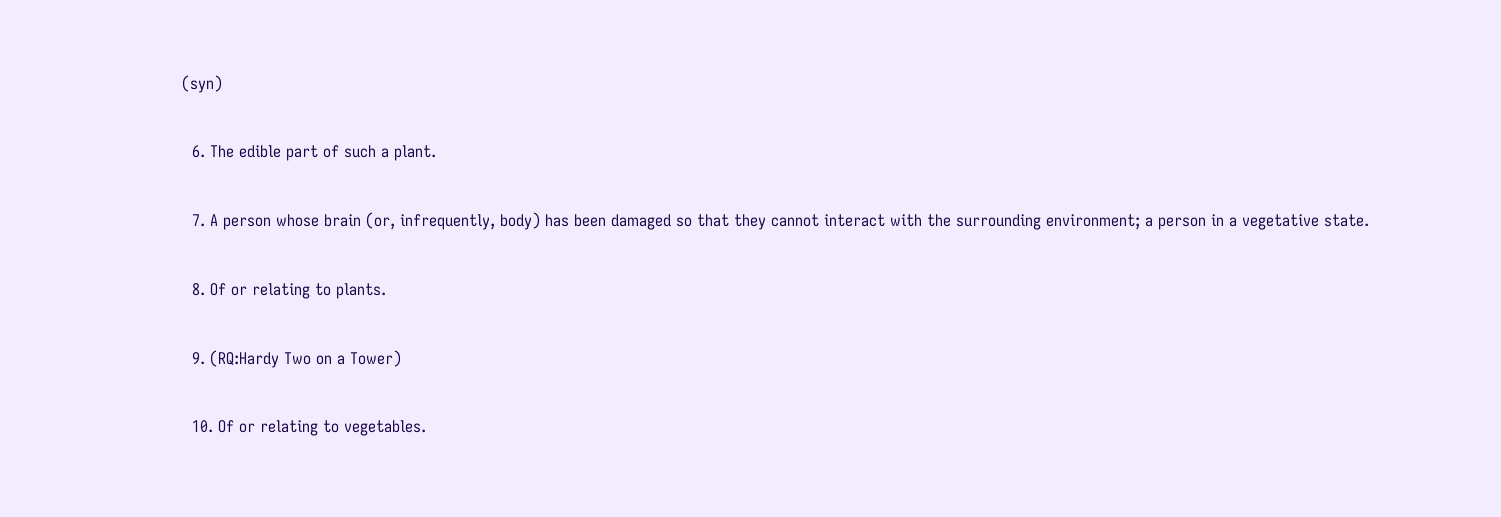(syn)

  6. The edible part of such a plant.

  7. A person whose brain (or, infrequently, body) has been damaged so that they cannot interact with the surrounding environment; a person in a vegetative state.

  8. Of or relating to plants.

  9. (RQ:Hardy Two on a Tower)

  10. Of or relating to vegetables.